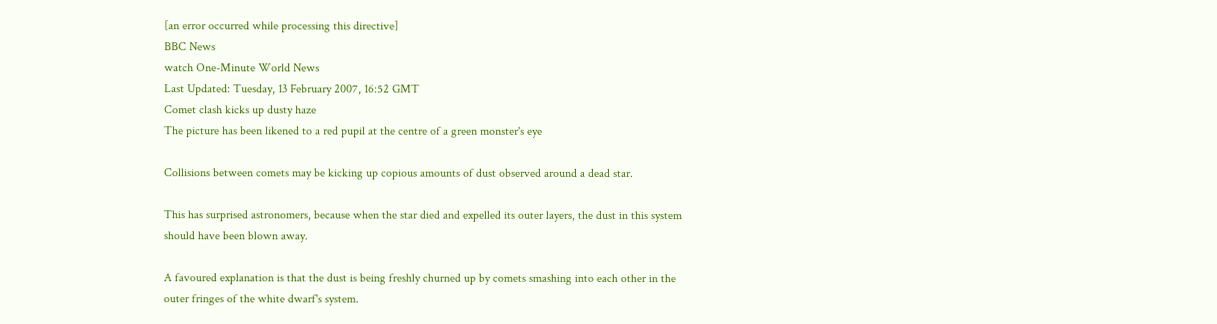[an error occurred while processing this directive]
BBC News
watch One-Minute World News
Last Updated: Tuesday, 13 February 2007, 16:52 GMT
Comet clash kicks up dusty haze
The picture has been likened to a red pupil at the centre of a green monster's eye

Collisions between comets may be kicking up copious amounts of dust observed around a dead star.

This has surprised astronomers, because when the star died and expelled its outer layers, the dust in this system should have been blown away.

A favoured explanation is that the dust is being freshly churned up by comets smashing into each other in the outer fringes of the white dwarf's system.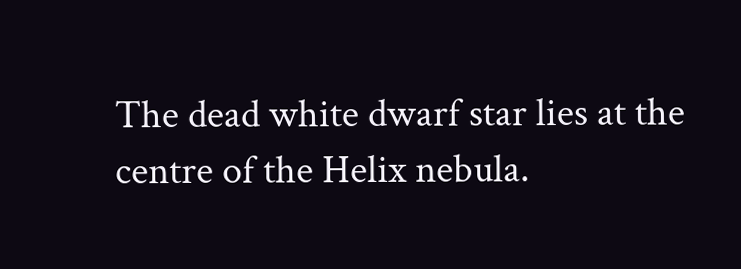The dead white dwarf star lies at the centre of the Helix nebula.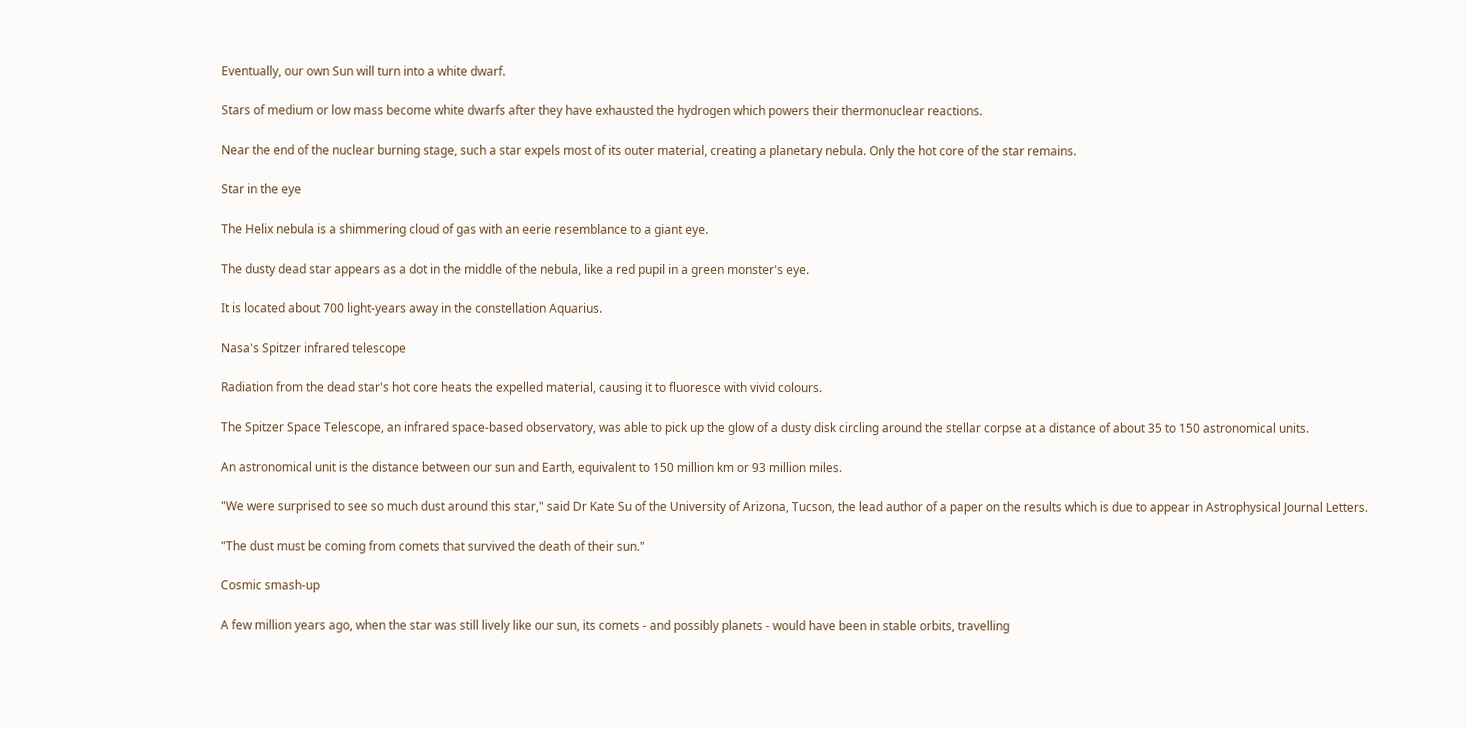Eventually, our own Sun will turn into a white dwarf.

Stars of medium or low mass become white dwarfs after they have exhausted the hydrogen which powers their thermonuclear reactions.

Near the end of the nuclear burning stage, such a star expels most of its outer material, creating a planetary nebula. Only the hot core of the star remains.

Star in the eye

The Helix nebula is a shimmering cloud of gas with an eerie resemblance to a giant eye.

The dusty dead star appears as a dot in the middle of the nebula, like a red pupil in a green monster's eye.

It is located about 700 light-years away in the constellation Aquarius.

Nasa's Spitzer infrared telescope

Radiation from the dead star's hot core heats the expelled material, causing it to fluoresce with vivid colours.

The Spitzer Space Telescope, an infrared space-based observatory, was able to pick up the glow of a dusty disk circling around the stellar corpse at a distance of about 35 to 150 astronomical units.

An astronomical unit is the distance between our sun and Earth, equivalent to 150 million km or 93 million miles.

"We were surprised to see so much dust around this star," said Dr Kate Su of the University of Arizona, Tucson, the lead author of a paper on the results which is due to appear in Astrophysical Journal Letters.

"The dust must be coming from comets that survived the death of their sun."

Cosmic smash-up

A few million years ago, when the star was still lively like our sun, its comets - and possibly planets - would have been in stable orbits, travelling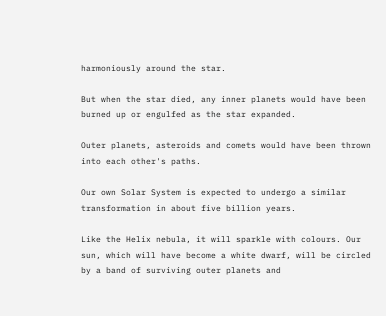harmoniously around the star.

But when the star died, any inner planets would have been burned up or engulfed as the star expanded.

Outer planets, asteroids and comets would have been thrown into each other's paths.

Our own Solar System is expected to undergo a similar transformation in about five billion years.

Like the Helix nebula, it will sparkle with colours. Our sun, which will have become a white dwarf, will be circled by a band of surviving outer planets and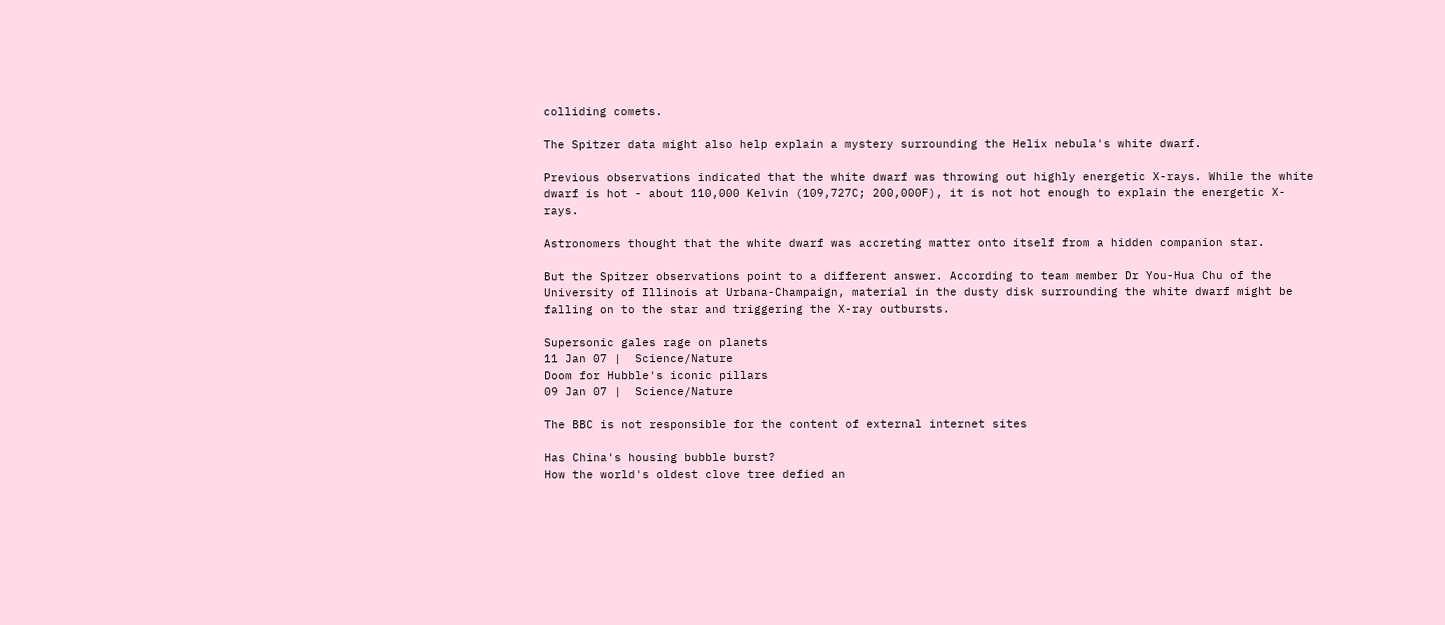colliding comets.

The Spitzer data might also help explain a mystery surrounding the Helix nebula's white dwarf.

Previous observations indicated that the white dwarf was throwing out highly energetic X-rays. While the white dwarf is hot - about 110,000 Kelvin (109,727C; 200,000F), it is not hot enough to explain the energetic X-rays.

Astronomers thought that the white dwarf was accreting matter onto itself from a hidden companion star.

But the Spitzer observations point to a different answer. According to team member Dr You-Hua Chu of the University of Illinois at Urbana-Champaign, material in the dusty disk surrounding the white dwarf might be falling on to the star and triggering the X-ray outbursts.

Supersonic gales rage on planets
11 Jan 07 |  Science/Nature
Doom for Hubble's iconic pillars
09 Jan 07 |  Science/Nature

The BBC is not responsible for the content of external internet sites

Has China's housing bubble burst?
How the world's oldest clove tree defied an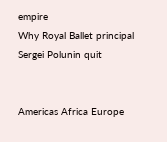empire
Why Royal Ballet principal Sergei Polunin quit


Americas Africa Europe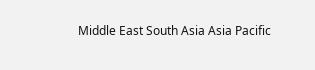Middle East South Asia Asia Pacific